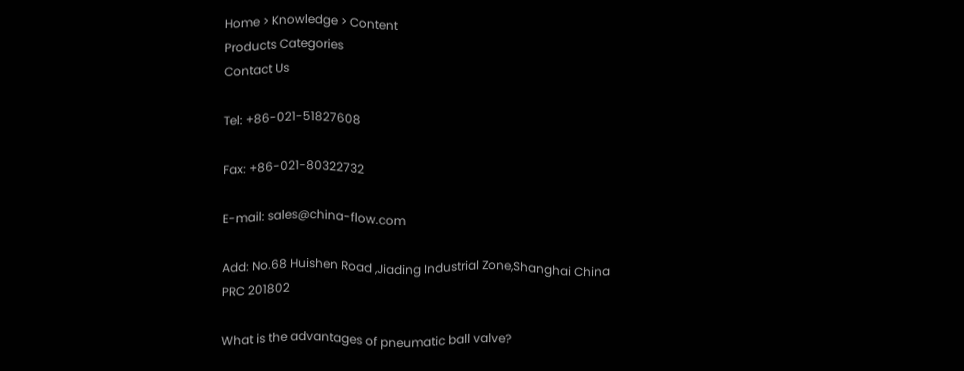Home > Knowledge > Content
Products Categories
Contact Us

Tel: +86-021-51827608

Fax: +86-021-80322732

E-mail: sales@china-flow.com

Add: No.68 Huishen Road ,Jiading Industrial Zone,Shanghai China PRC 201802

What is the advantages of pneumatic ball valve?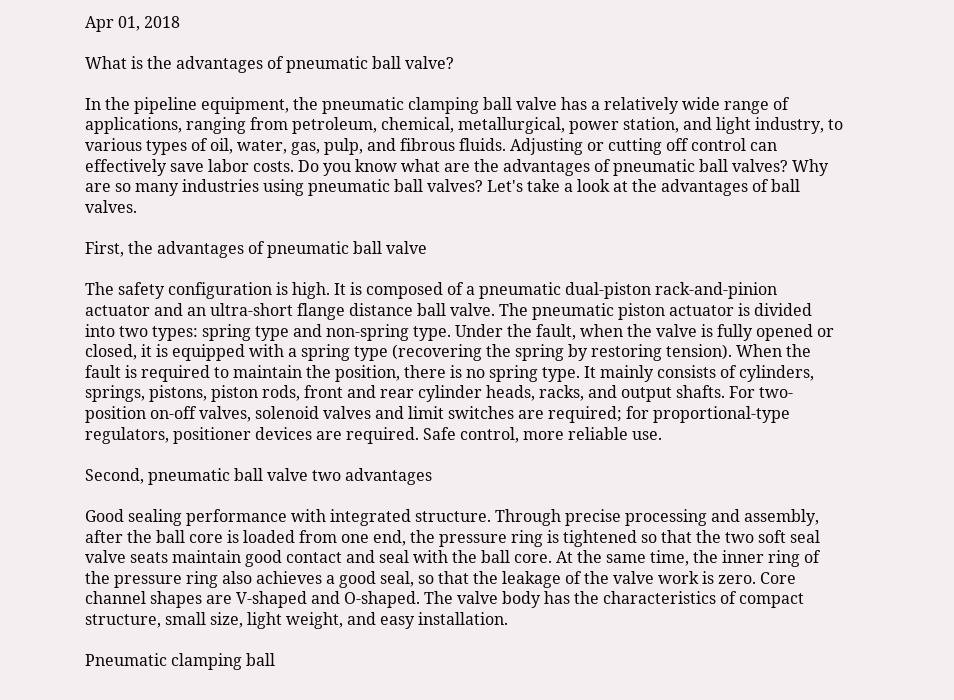Apr 01, 2018

What is the advantages of pneumatic ball valve?

In the pipeline equipment, the pneumatic clamping ball valve has a relatively wide range of applications, ranging from petroleum, chemical, metallurgical, power station, and light industry, to various types of oil, water, gas, pulp, and fibrous fluids. Adjusting or cutting off control can effectively save labor costs. Do you know what are the advantages of pneumatic ball valves? Why are so many industries using pneumatic ball valves? Let's take a look at the advantages of ball valves.

First, the advantages of pneumatic ball valve

The safety configuration is high. It is composed of a pneumatic dual-piston rack-and-pinion actuator and an ultra-short flange distance ball valve. The pneumatic piston actuator is divided into two types: spring type and non-spring type. Under the fault, when the valve is fully opened or closed, it is equipped with a spring type (recovering the spring by restoring tension). When the fault is required to maintain the position, there is no spring type. It mainly consists of cylinders, springs, pistons, piston rods, front and rear cylinder heads, racks, and output shafts. For two-position on-off valves, solenoid valves and limit switches are required; for proportional-type regulators, positioner devices are required. Safe control, more reliable use.

Second, pneumatic ball valve two advantages

Good sealing performance with integrated structure. Through precise processing and assembly, after the ball core is loaded from one end, the pressure ring is tightened so that the two soft seal valve seats maintain good contact and seal with the ball core. At the same time, the inner ring of the pressure ring also achieves a good seal, so that the leakage of the valve work is zero. Core channel shapes are V-shaped and O-shaped. The valve body has the characteristics of compact structure, small size, light weight, and easy installation.

Pneumatic clamping ball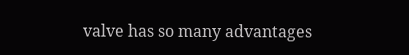valve has so many advantages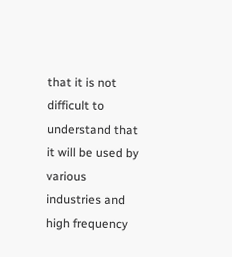that it is not difficult to understand that it will be used by various industries and high frequency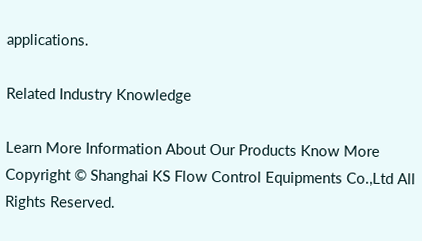applications.

Related Industry Knowledge

Learn More Information About Our Products Know More
Copyright © Shanghai KS Flow Control Equipments Co.,Ltd All Rights Reserved.